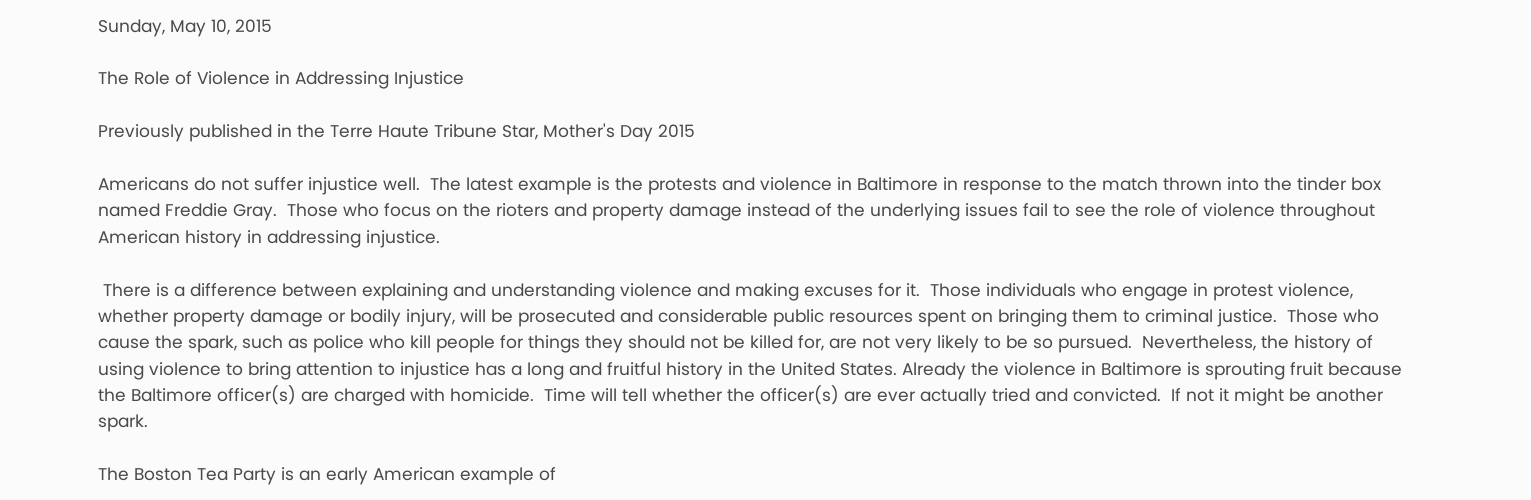Sunday, May 10, 2015

The Role of Violence in Addressing Injustice

Previously published in the Terre Haute Tribune Star, Mother's Day 2015

Americans do not suffer injustice well.  The latest example is the protests and violence in Baltimore in response to the match thrown into the tinder box named Freddie Gray.  Those who focus on the rioters and property damage instead of the underlying issues fail to see the role of violence throughout American history in addressing injustice.

 There is a difference between explaining and understanding violence and making excuses for it.  Those individuals who engage in protest violence, whether property damage or bodily injury, will be prosecuted and considerable public resources spent on bringing them to criminal justice.  Those who cause the spark, such as police who kill people for things they should not be killed for, are not very likely to be so pursued.  Nevertheless, the history of using violence to bring attention to injustice has a long and fruitful history in the United States. Already the violence in Baltimore is sprouting fruit because the Baltimore officer(s) are charged with homicide.  Time will tell whether the officer(s) are ever actually tried and convicted.  If not it might be another spark.

The Boston Tea Party is an early American example of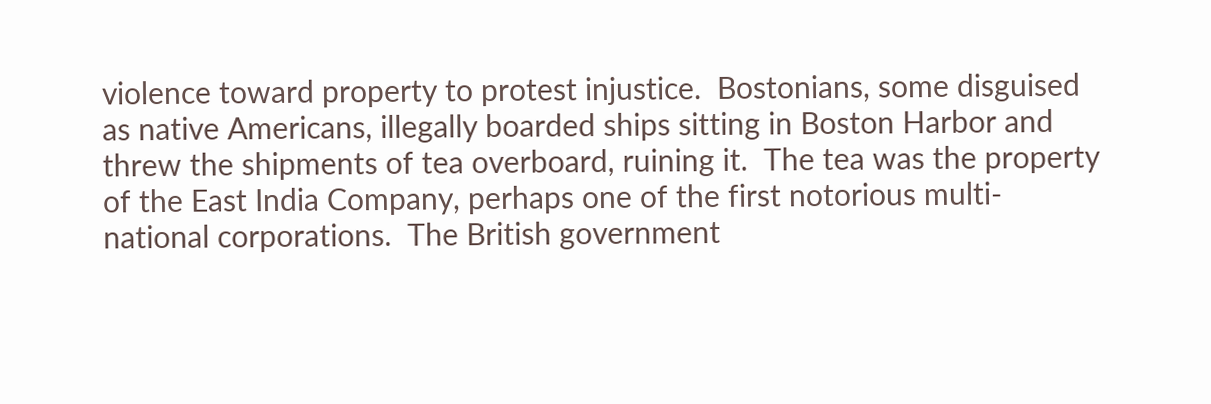violence toward property to protest injustice.  Bostonians, some disguised as native Americans, illegally boarded ships sitting in Boston Harbor and threw the shipments of tea overboard, ruining it.  The tea was the property of the East India Company, perhaps one of the first notorious multi-national corporations.  The British government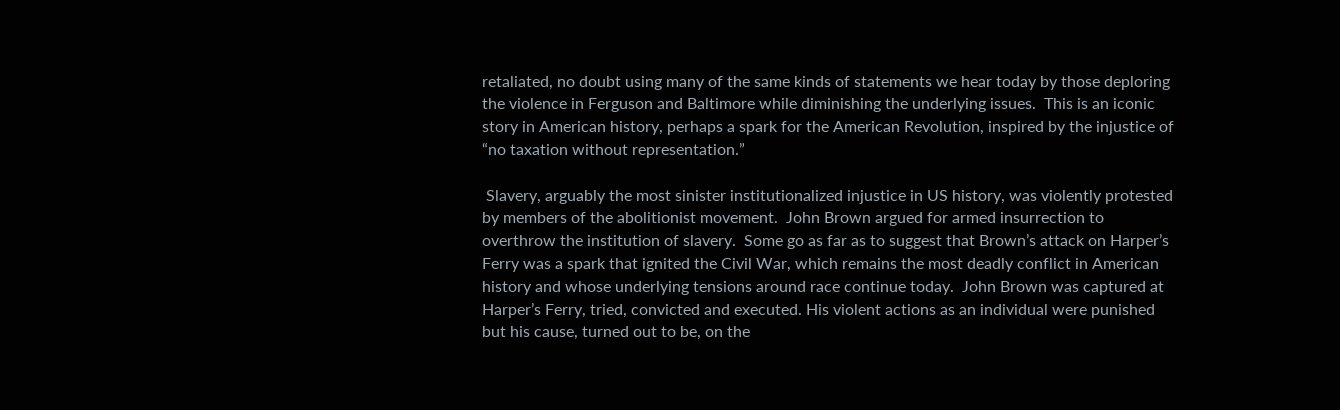retaliated, no doubt using many of the same kinds of statements we hear today by those deploring the violence in Ferguson and Baltimore while diminishing the underlying issues.  This is an iconic story in American history, perhaps a spark for the American Revolution, inspired by the injustice of “no taxation without representation.”

 Slavery, arguably the most sinister institutionalized injustice in US history, was violently protested by members of the abolitionist movement.  John Brown argued for armed insurrection to overthrow the institution of slavery.  Some go as far as to suggest that Brown’s attack on Harper’s Ferry was a spark that ignited the Civil War, which remains the most deadly conflict in American history and whose underlying tensions around race continue today.  John Brown was captured at Harper’s Ferry, tried, convicted and executed. His violent actions as an individual were punished but his cause, turned out to be, on the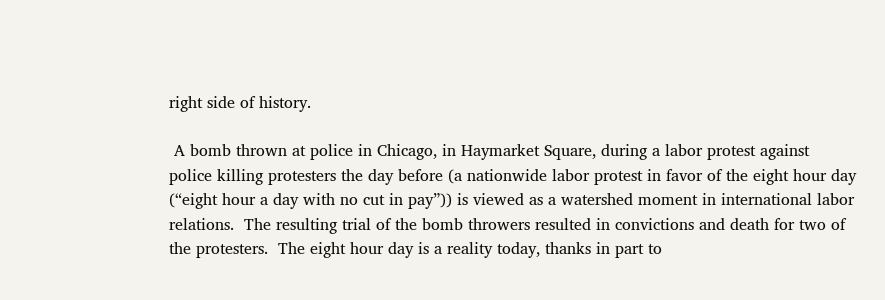right side of history.

 A bomb thrown at police in Chicago, in Haymarket Square, during a labor protest against police killing protesters the day before (a nationwide labor protest in favor of the eight hour day (“eight hour a day with no cut in pay”)) is viewed as a watershed moment in international labor relations.  The resulting trial of the bomb throwers resulted in convictions and death for two of the protesters.  The eight hour day is a reality today, thanks in part to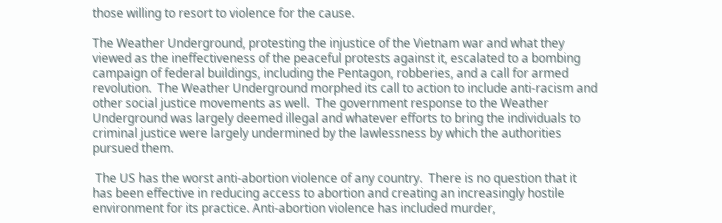those willing to resort to violence for the cause.

The Weather Underground, protesting the injustice of the Vietnam war and what they viewed as the ineffectiveness of the peaceful protests against it, escalated to a bombing campaign of federal buildings, including the Pentagon, robberies, and a call for armed revolution.  The Weather Underground morphed its call to action to include anti-racism and other social justice movements as well.  The government response to the Weather Underground was largely deemed illegal and whatever efforts to bring the individuals to criminal justice were largely undermined by the lawlessness by which the authorities pursued them.

 The US has the worst anti-abortion violence of any country.  There is no question that it has been effective in reducing access to abortion and creating an increasingly hostile environment for its practice. Anti-abortion violence has included murder,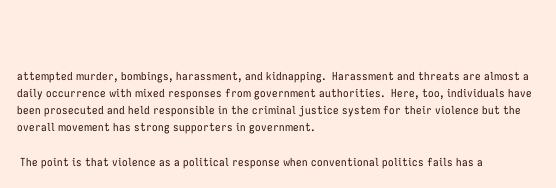attempted murder, bombings, harassment, and kidnapping.  Harassment and threats are almost a daily occurrence with mixed responses from government authorities.  Here, too, individuals have been prosecuted and held responsible in the criminal justice system for their violence but the overall movement has strong supporters in government.

 The point is that violence as a political response when conventional politics fails has a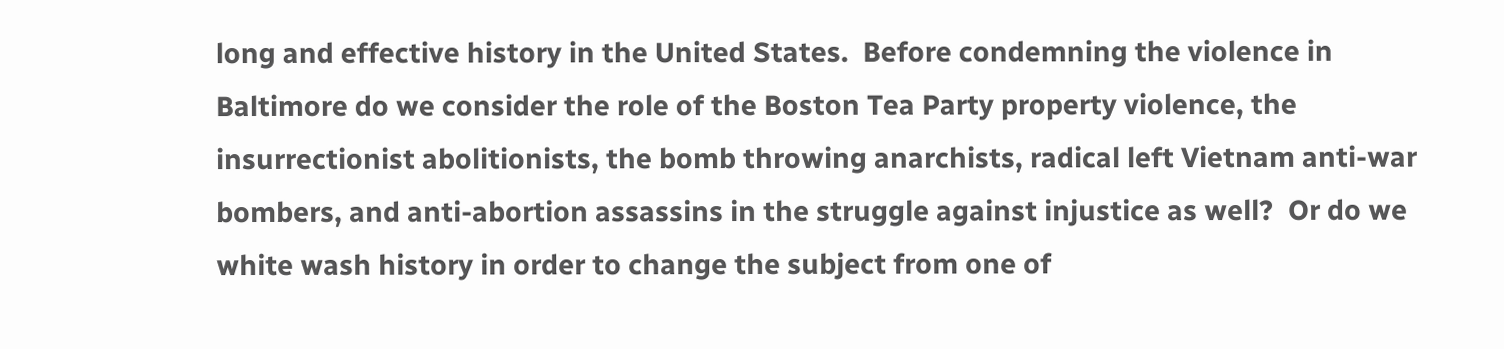long and effective history in the United States.  Before condemning the violence in Baltimore do we consider the role of the Boston Tea Party property violence, the insurrectionist abolitionists, the bomb throwing anarchists, radical left Vietnam anti-war bombers, and anti-abortion assassins in the struggle against injustice as well?  Or do we white wash history in order to change the subject from one of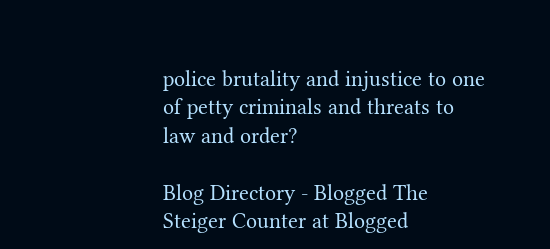police brutality and injustice to one of petty criminals and threats to law and order?

Blog Directory - Blogged The Steiger Counter at Blogged